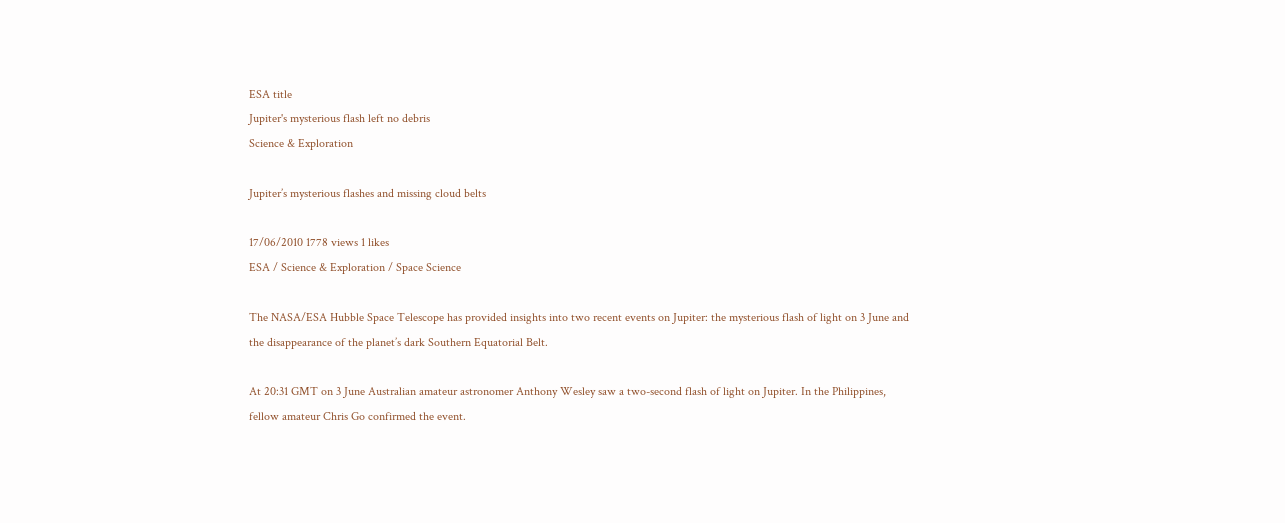ESA title
Jupiter's mysterious flash left no debris
Science & Exploration

Jupiter’s mysterious flashes and missing cloud belts

17/06/2010 1778 views 1 likes
ESA / Science & Exploration / Space Science

The NASA/ESA Hubble Space Telescope has provided insights into two recent events on Jupiter: the mysterious flash of light on 3 June and the disappearance of the planet’s dark Southern Equatorial Belt.

At 20:31 GMT on 3 June Australian amateur astronomer Anthony Wesley saw a two-second flash of light on Jupiter. In the Philippines, fellow amateur Chris Go confirmed the event.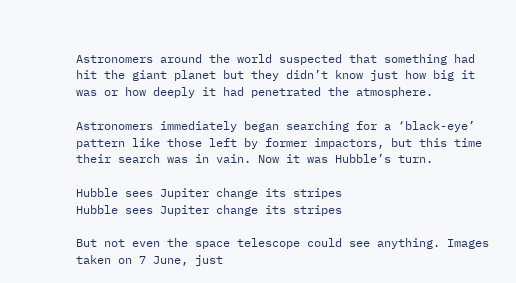Astronomers around the world suspected that something had hit the giant planet but they didn’t know just how big it was or how deeply it had penetrated the atmosphere.

Astronomers immediately began searching for a ‘black-eye’ pattern like those left by former impactors, but this time their search was in vain. Now it was Hubble’s turn.

Hubble sees Jupiter change its stripes
Hubble sees Jupiter change its stripes

But not even the space telescope could see anything. Images taken on 7 June, just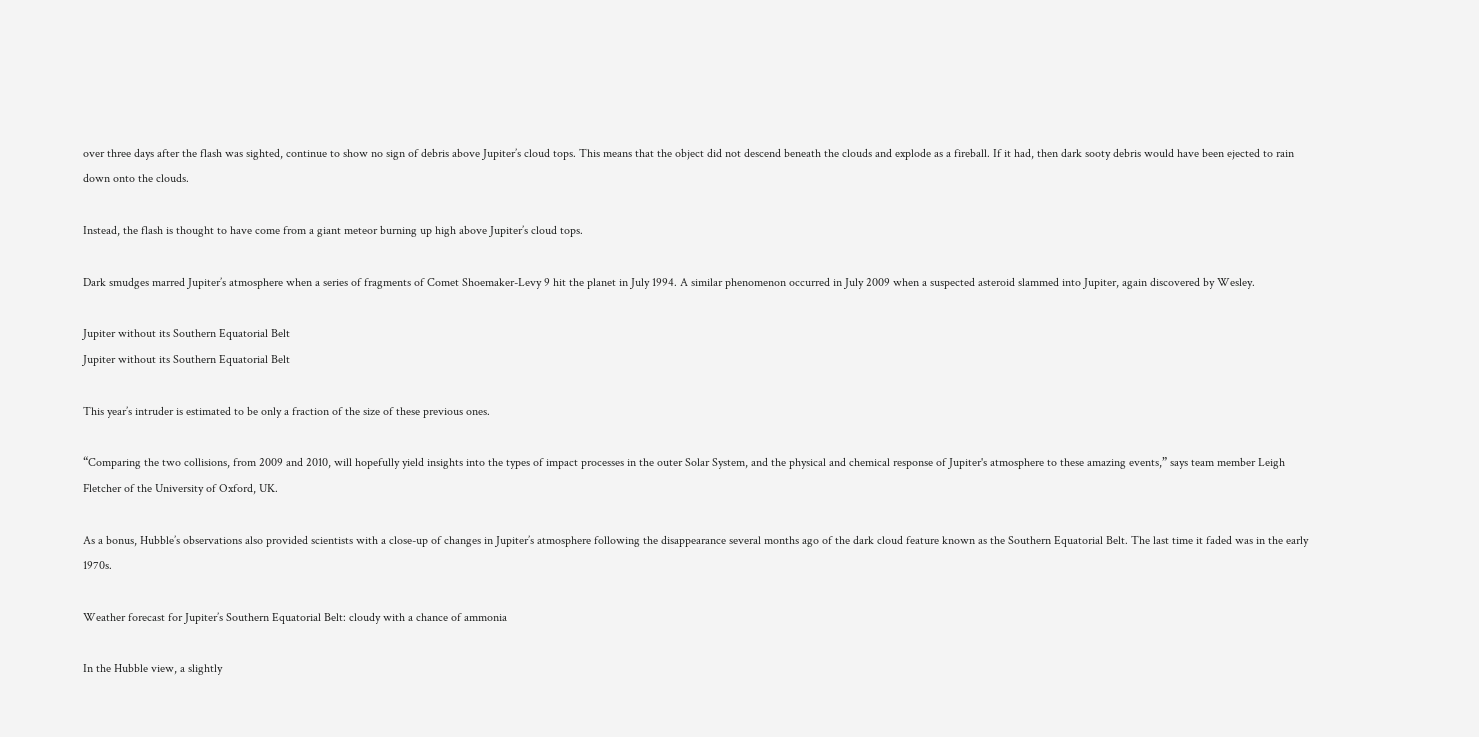over three days after the flash was sighted, continue to show no sign of debris above Jupiter’s cloud tops. This means that the object did not descend beneath the clouds and explode as a fireball. If it had, then dark sooty debris would have been ejected to rain down onto the clouds.

Instead, the flash is thought to have come from a giant meteor burning up high above Jupiter’s cloud tops.

Dark smudges marred Jupiter’s atmosphere when a series of fragments of Comet Shoemaker-Levy 9 hit the planet in July 1994. A similar phenomenon occurred in July 2009 when a suspected asteroid slammed into Jupiter, again discovered by Wesley.

Jupiter without its Southern Equatorial Belt
Jupiter without its Southern Equatorial Belt

This year’s intruder is estimated to be only a fraction of the size of these previous ones.

“Comparing the two collisions, from 2009 and 2010, will hopefully yield insights into the types of impact processes in the outer Solar System, and the physical and chemical response of Jupiter's atmosphere to these amazing events,” says team member Leigh Fletcher of the University of Oxford, UK.

As a bonus, Hubble’s observations also provided scientists with a close-up of changes in Jupiter’s atmosphere following the disappearance several months ago of the dark cloud feature known as the Southern Equatorial Belt. The last time it faded was in the early 1970s.

Weather forecast for Jupiter’s Southern Equatorial Belt: cloudy with a chance of ammonia

In the Hubble view, a slightly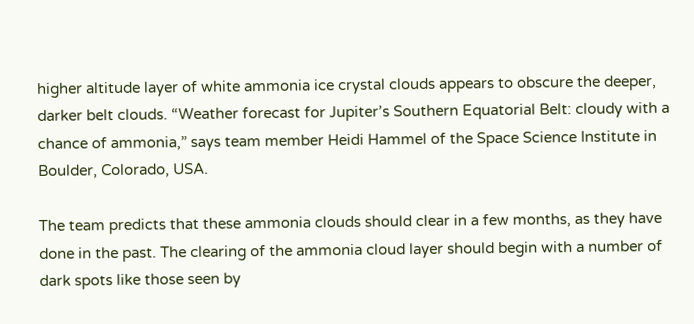higher altitude layer of white ammonia ice crystal clouds appears to obscure the deeper, darker belt clouds. “Weather forecast for Jupiter’s Southern Equatorial Belt: cloudy with a chance of ammonia,” says team member Heidi Hammel of the Space Science Institute in Boulder, Colorado, USA.

The team predicts that these ammonia clouds should clear in a few months, as they have done in the past. The clearing of the ammonia cloud layer should begin with a number of dark spots like those seen by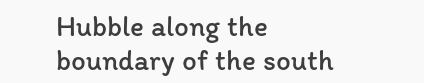Hubble along the boundary of the south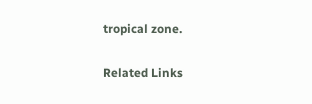tropical zone.

Related Links